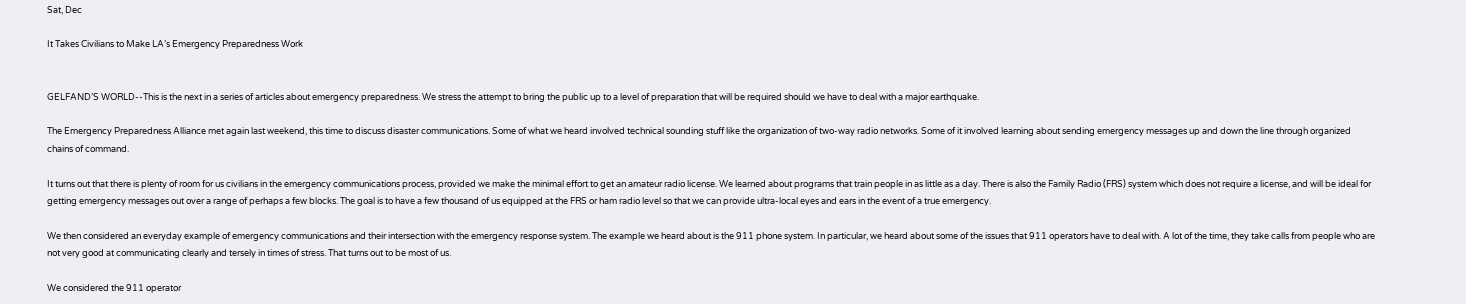Sat, Dec

It Takes Civilians to Make LA’s Emergency Preparedness Work


GELFAND’S WORLD--This is the next in a series of articles about emergency preparedness. We stress the attempt to bring the public up to a level of preparation that will be required should we have to deal with a major earthquake.

The Emergency Preparedness Alliance met again last weekend, this time to discuss disaster communications. Some of what we heard involved technical sounding stuff like the organization of two-way radio networks. Some of it involved learning about sending emergency messages up and down the line through organized chains of command.

It turns out that there is plenty of room for us civilians in the emergency communications process, provided we make the minimal effort to get an amateur radio license. We learned about programs that train people in as little as a day. There is also the Family Radio (FRS) system which does not require a license, and will be ideal for getting emergency messages out over a range of perhaps a few blocks. The goal is to have a few thousand of us equipped at the FRS or ham radio level so that we can provide ultra-local eyes and ears in the event of a true emergency.

We then considered an everyday example of emergency communications and their intersection with the emergency response system. The example we heard about is the 911 phone system. In particular, we heard about some of the issues that 911 operators have to deal with. A lot of the time, they take calls from people who are not very good at communicating clearly and tersely in times of stress. That turns out to be most of us.

We considered the 911 operator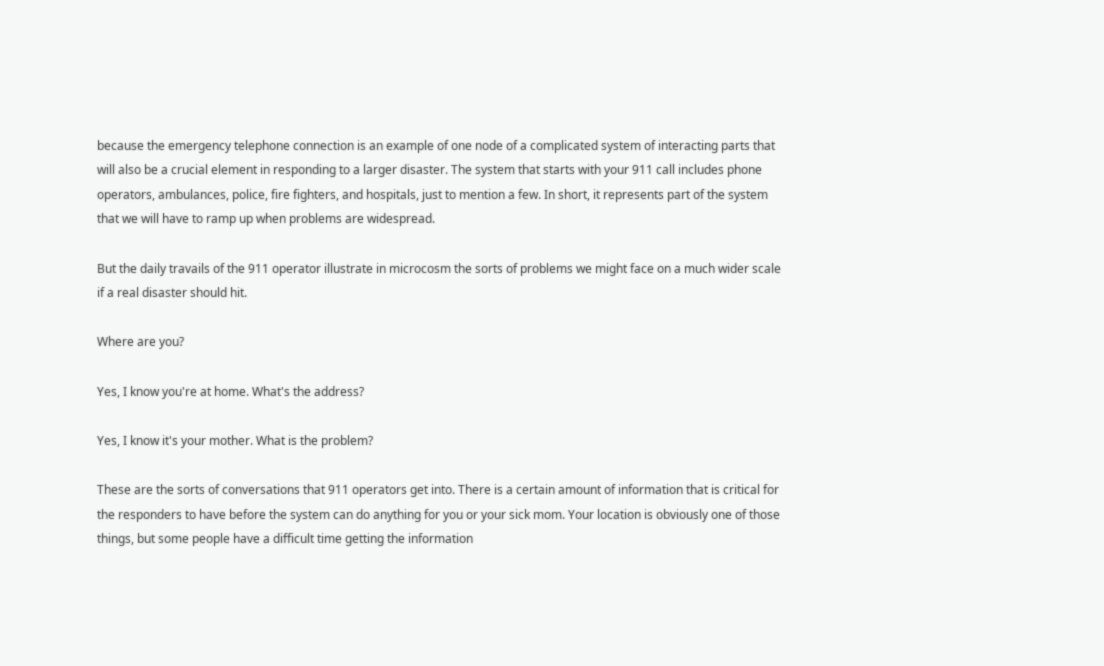because the emergency telephone connection is an example of one node of a complicated system of interacting parts that will also be a crucial element in responding to a larger disaster. The system that starts with your 911 call includes phone operators, ambulances, police, fire fighters, and hospitals, just to mention a few. In short, it represents part of the system that we will have to ramp up when problems are widespread.

But the daily travails of the 911 operator illustrate in microcosm the sorts of problems we might face on a much wider scale if a real disaster should hit.

Where are you?

Yes, I know you're at home. What's the address?

Yes, I know it's your mother. What is the problem?

These are the sorts of conversations that 911 operators get into. There is a certain amount of information that is critical for the responders to have before the system can do anything for you or your sick mom. Your location is obviously one of those things, but some people have a difficult time getting the information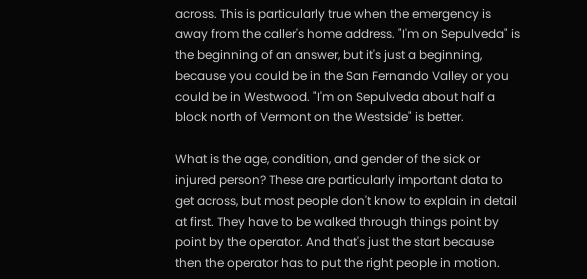across. This is particularly true when the emergency is away from the caller's home address. "I'm on Sepulveda" is the beginning of an answer, but it's just a beginning, because you could be in the San Fernando Valley or you could be in Westwood. "I'm on Sepulveda about half a block north of Vermont on the Westside" is better.

What is the age, condition, and gender of the sick or injured person? These are particularly important data to get across, but most people don't know to explain in detail at first. They have to be walked through things point by point by the operator. And that's just the start because then the operator has to put the right people in motion.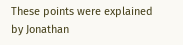These points were explained by Jonathan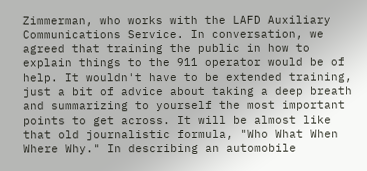Zimmerman, who works with the LAFD Auxiliary Communications Service. In conversation, we agreed that training the public in how to explain things to the 911 operator would be of help. It wouldn't have to be extended training, just a bit of advice about taking a deep breath and summarizing to yourself the most important points to get across. It will be almost like that old journalistic formula, "Who What When Where Why." In describing an automobile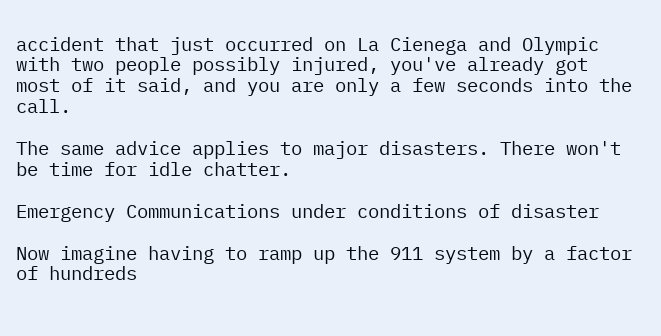accident that just occurred on La Cienega and Olympic with two people possibly injured, you've already got most of it said, and you are only a few seconds into the call.

The same advice applies to major disasters. There won't be time for idle chatter.

Emergency Communications under conditions of disaster

Now imagine having to ramp up the 911 system by a factor of hundreds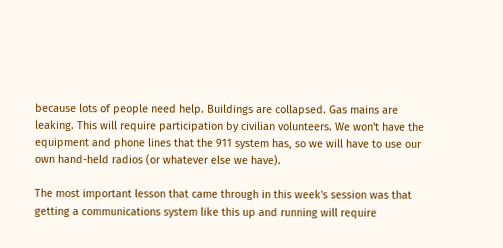because lots of people need help. Buildings are collapsed. Gas mains are leaking. This will require participation by civilian volunteers. We won't have the equipment and phone lines that the 911 system has, so we will have to use our own hand-held radios (or whatever else we have).

The most important lesson that came through in this week's session was that getting a communications system like this up and running will require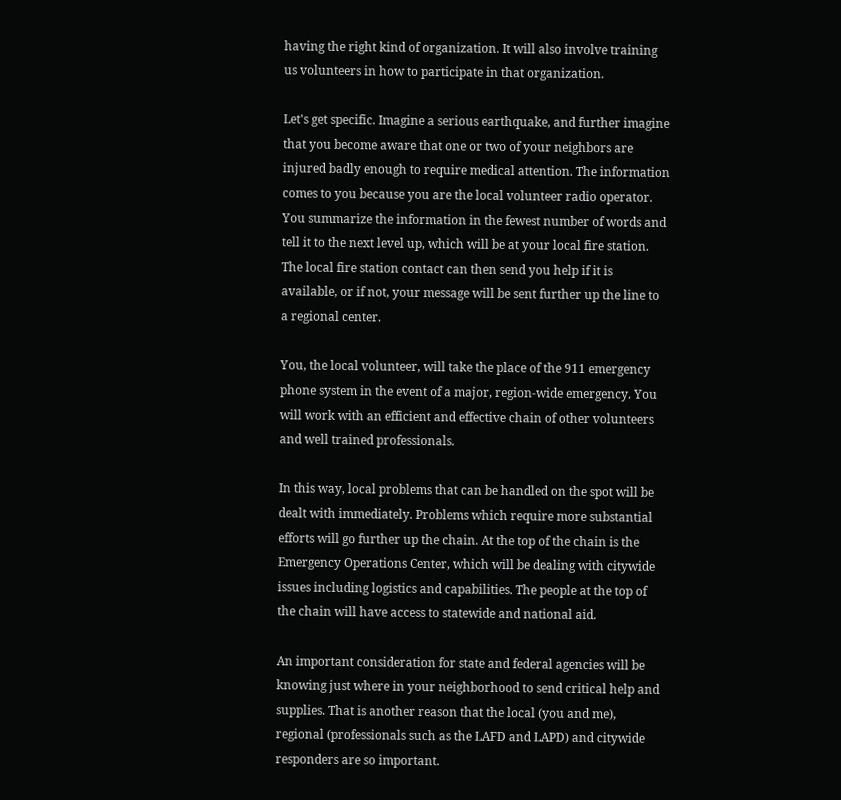having the right kind of organization. It will also involve training us volunteers in how to participate in that organization.

Let's get specific. Imagine a serious earthquake, and further imagine that you become aware that one or two of your neighbors are injured badly enough to require medical attention. The information comes to you because you are the local volunteer radio operator. You summarize the information in the fewest number of words and tell it to the next level up, which will be at your local fire station. The local fire station contact can then send you help if it is available, or if not, your message will be sent further up the line to a regional center.

You, the local volunteer, will take the place of the 911 emergency phone system in the event of a major, region-wide emergency. You will work with an efficient and effective chain of other volunteers and well trained professionals.

In this way, local problems that can be handled on the spot will be dealt with immediately. Problems which require more substantial efforts will go further up the chain. At the top of the chain is the Emergency Operations Center, which will be dealing with citywide issues including logistics and capabilities. The people at the top of the chain will have access to statewide and national aid.

An important consideration for state and federal agencies will be knowing just where in your neighborhood to send critical help and supplies. That is another reason that the local (you and me), regional (professionals such as the LAFD and LAPD) and citywide responders are so important.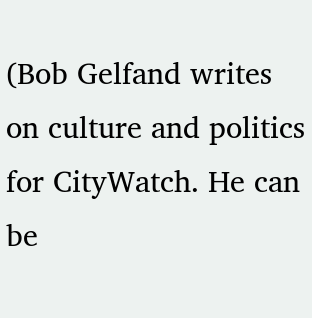(Bob Gelfand writes on culture and politics for CityWatch. He can be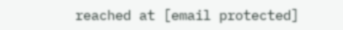reached at [email protected]